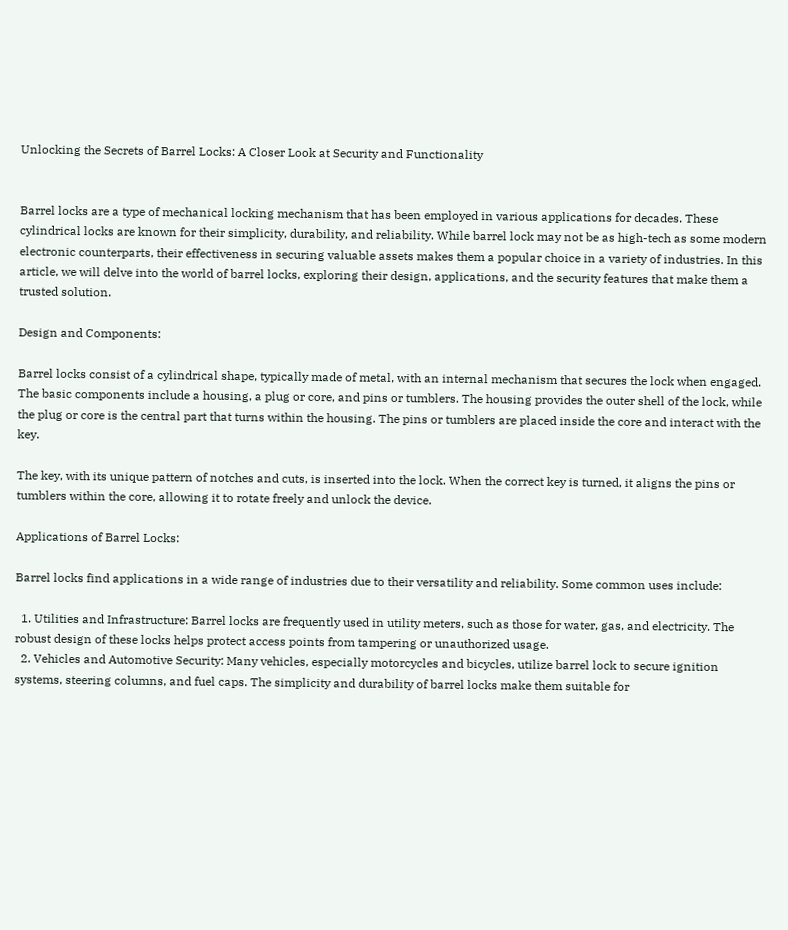Unlocking the Secrets of Barrel Locks: A Closer Look at Security and Functionality


Barrel locks are a type of mechanical locking mechanism that has been employed in various applications for decades. These cylindrical locks are known for their simplicity, durability, and reliability. While barrel lock may not be as high-tech as some modern electronic counterparts, their effectiveness in securing valuable assets makes them a popular choice in a variety of industries. In this article, we will delve into the world of barrel locks, exploring their design, applications, and the security features that make them a trusted solution.

Design and Components:

Barrel locks consist of a cylindrical shape, typically made of metal, with an internal mechanism that secures the lock when engaged. The basic components include a housing, a plug or core, and pins or tumblers. The housing provides the outer shell of the lock, while the plug or core is the central part that turns within the housing. The pins or tumblers are placed inside the core and interact with the key.

The key, with its unique pattern of notches and cuts, is inserted into the lock. When the correct key is turned, it aligns the pins or tumblers within the core, allowing it to rotate freely and unlock the device.

Applications of Barrel Locks:

Barrel locks find applications in a wide range of industries due to their versatility and reliability. Some common uses include:

  1. Utilities and Infrastructure: Barrel locks are frequently used in utility meters, such as those for water, gas, and electricity. The robust design of these locks helps protect access points from tampering or unauthorized usage.
  2. Vehicles and Automotive Security: Many vehicles, especially motorcycles and bicycles, utilize barrel lock to secure ignition systems, steering columns, and fuel caps. The simplicity and durability of barrel locks make them suitable for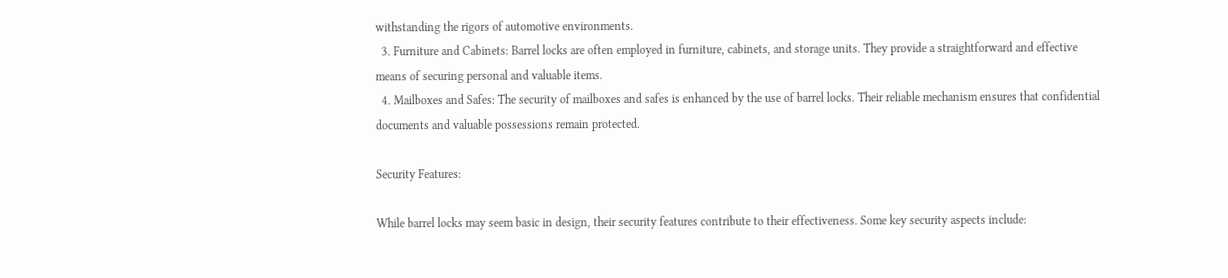withstanding the rigors of automotive environments.
  3. Furniture and Cabinets: Barrel locks are often employed in furniture, cabinets, and storage units. They provide a straightforward and effective means of securing personal and valuable items.
  4. Mailboxes and Safes: The security of mailboxes and safes is enhanced by the use of barrel locks. Their reliable mechanism ensures that confidential documents and valuable possessions remain protected.

Security Features:

While barrel locks may seem basic in design, their security features contribute to their effectiveness. Some key security aspects include: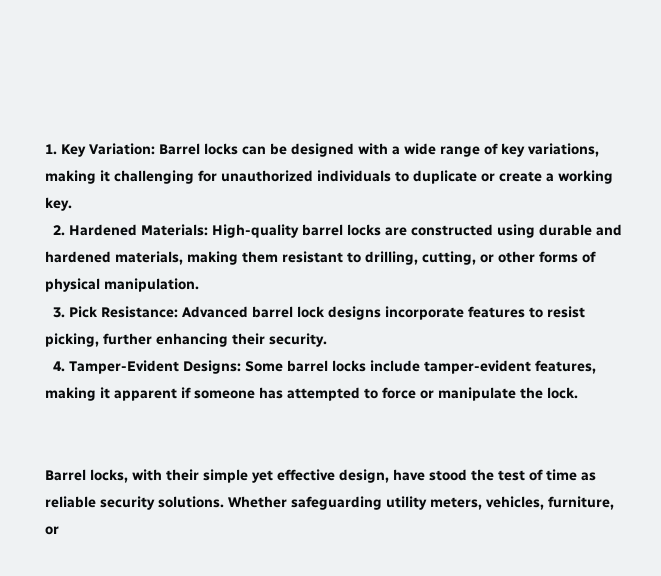1. Key Variation: Barrel locks can be designed with a wide range of key variations, making it challenging for unauthorized individuals to duplicate or create a working key.
  2. Hardened Materials: High-quality barrel locks are constructed using durable and hardened materials, making them resistant to drilling, cutting, or other forms of physical manipulation.
  3. Pick Resistance: Advanced barrel lock designs incorporate features to resist picking, further enhancing their security.
  4. Tamper-Evident Designs: Some barrel locks include tamper-evident features, making it apparent if someone has attempted to force or manipulate the lock.


Barrel locks, with their simple yet effective design, have stood the test of time as reliable security solutions. Whether safeguarding utility meters, vehicles, furniture, or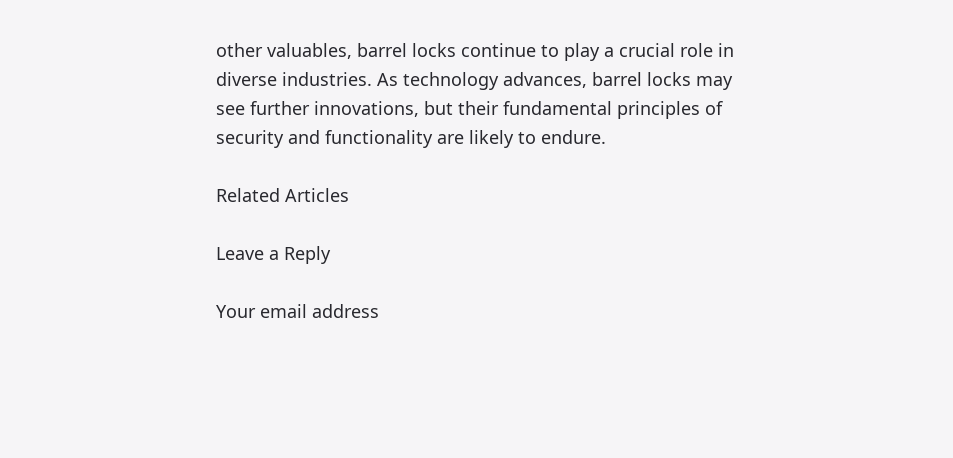other valuables, barrel locks continue to play a crucial role in diverse industries. As technology advances, barrel locks may see further innovations, but their fundamental principles of security and functionality are likely to endure.

Related Articles

Leave a Reply

Your email address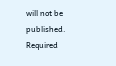will not be published. Required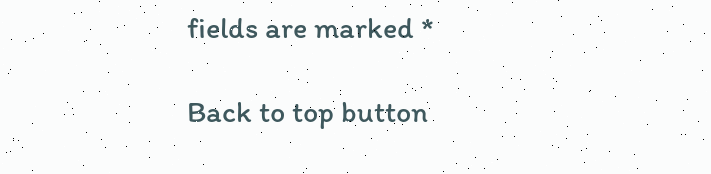fields are marked *

Back to top button